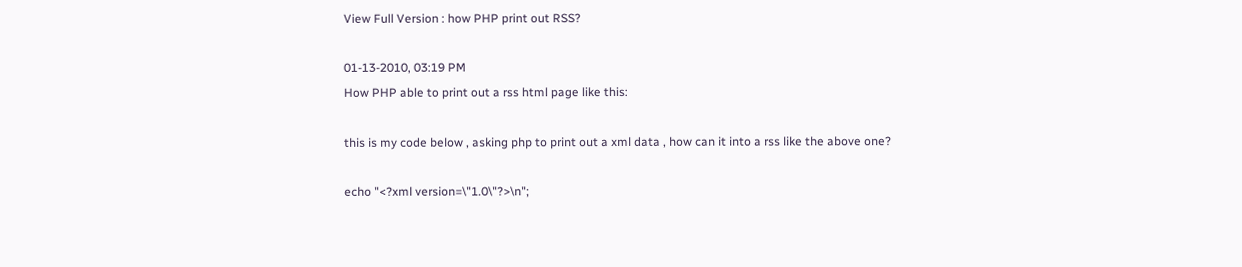View Full Version : how PHP print out RSS?

01-13-2010, 03:19 PM
How PHP able to print out a rss html page like this:

this is my code below , asking php to print out a xml data , how can it into a rss like the above one?

echo "<?xml version=\"1.0\"?>\n";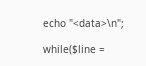echo "<data>\n";

while($line =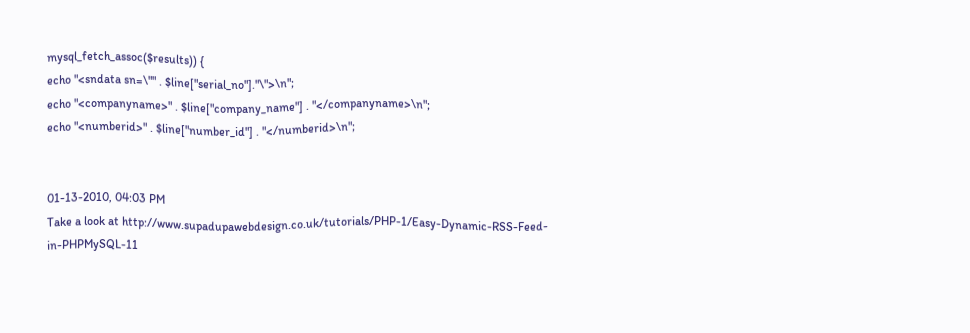mysql_fetch_assoc($results)) {
echo "<sndata sn=\"" . $line["serial_no"]."\">\n";
echo "<companyname>" . $line["company_name"] . "</companyname>\n";
echo "<numberid>" . $line["number_id"] . "</numberid>\n";


01-13-2010, 04:03 PM
Take a look at http://www.supadupawebdesign.co.uk/tutorials/PHP-1/Easy-Dynamic-RSS-Feed-in-PHPMySQL-11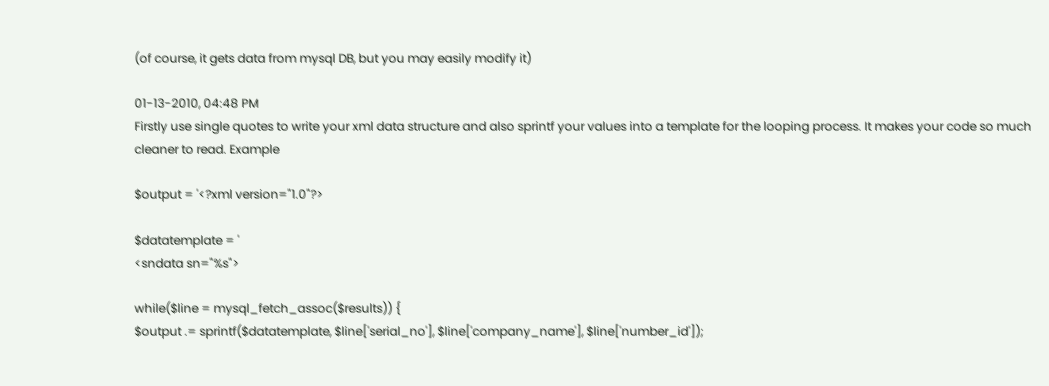(of course, it gets data from mysql DB, but you may easily modify it)

01-13-2010, 04:48 PM
Firstly use single quotes to write your xml data structure and also sprintf your values into a template for the looping process. It makes your code so much cleaner to read. Example

$output = '<?xml version="1.0"?>

$datatemplate = '
<sndata sn="%s">

while($line = mysql_fetch_assoc($results)) {
$output .= sprintf($datatemplate, $line['serial_no'], $line['company_name'], $line['number_id']);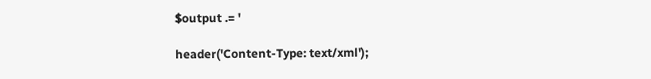$output .= '

header('Content-Type: text/xml');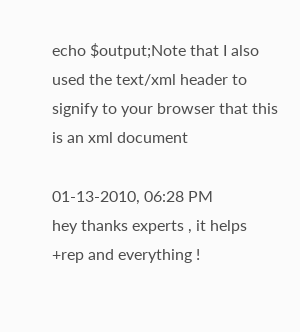echo $output;Note that I also used the text/xml header to signify to your browser that this is an xml document

01-13-2010, 06:28 PM
hey thanks experts , it helps +rep and everything !